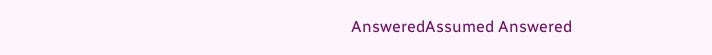AnsweredAssumed Answered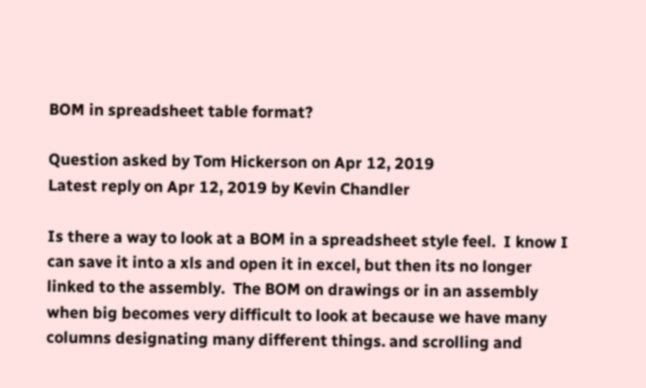BOM in spreadsheet table format?

Question asked by Tom Hickerson on Apr 12, 2019
Latest reply on Apr 12, 2019 by Kevin Chandler

Is there a way to look at a BOM in a spreadsheet style feel.  I know I can save it into a xls and open it in excel, but then its no longer linked to the assembly.  The BOM on drawings or in an assembly when big becomes very difficult to look at because we have many columns designating many different things. and scrolling and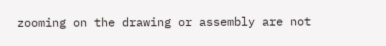zooming on the drawing or assembly are not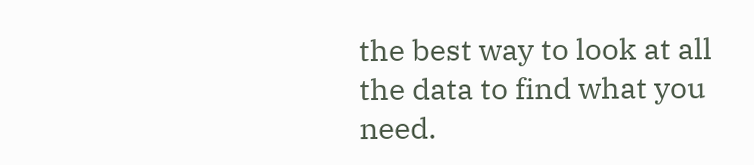the best way to look at all the data to find what you need.